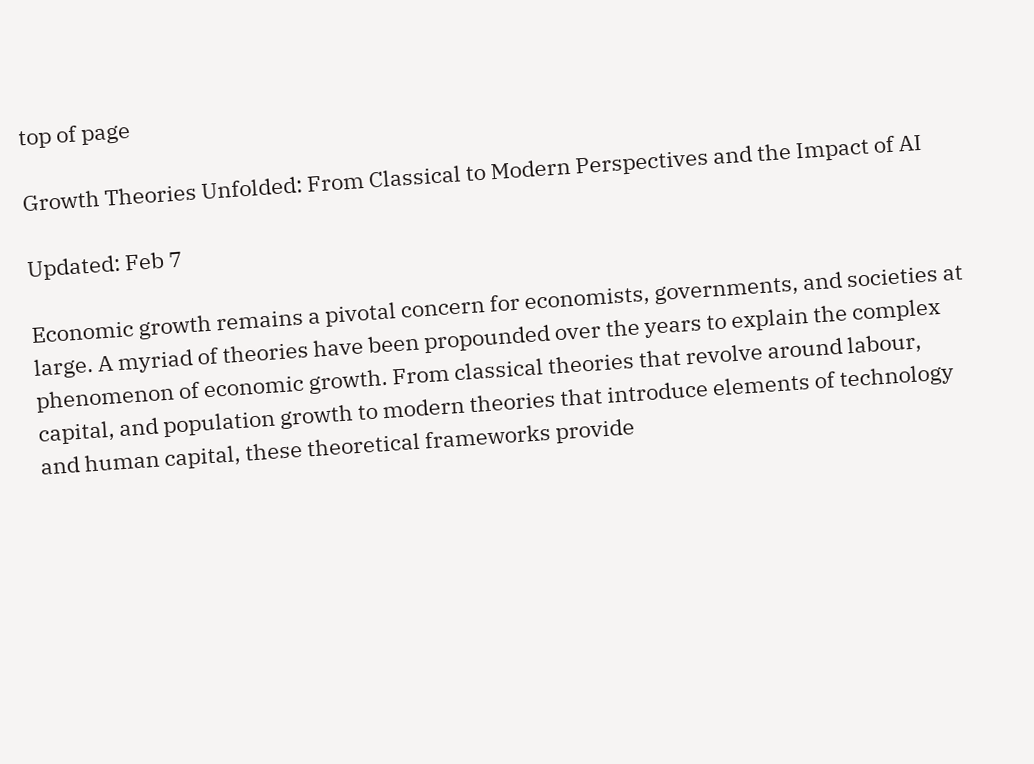top of page

Growth Theories Unfolded: From Classical to Modern Perspectives and the Impact of AI

Updated: Feb 7

Economic growth remains a pivotal concern for economists, governments, and societies at large. A myriad of theories have been propounded over the years to explain the complex phenomenon of economic growth. From classical theories that revolve around labour, capital, and population growth to modern theories that introduce elements of technology and human capital, these theoretical frameworks provide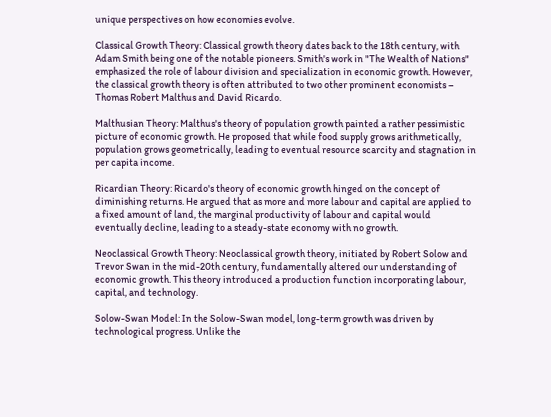unique perspectives on how economies evolve.

Classical Growth Theory: Classical growth theory dates back to the 18th century, with Adam Smith being one of the notable pioneers. Smith's work in "The Wealth of Nations" emphasized the role of labour division and specialization in economic growth. However, the classical growth theory is often attributed to two other prominent economists – Thomas Robert Malthus and David Ricardo.

Malthusian Theory: Malthus's theory of population growth painted a rather pessimistic picture of economic growth. He proposed that while food supply grows arithmetically, population grows geometrically, leading to eventual resource scarcity and stagnation in per capita income.

Ricardian Theory: Ricardo's theory of economic growth hinged on the concept of diminishing returns. He argued that as more and more labour and capital are applied to a fixed amount of land, the marginal productivity of labour and capital would eventually decline, leading to a steady-state economy with no growth.

Neoclassical Growth Theory: Neoclassical growth theory, initiated by Robert Solow and Trevor Swan in the mid-20th century, fundamentally altered our understanding of economic growth. This theory introduced a production function incorporating labour, capital, and technology.

Solow-Swan Model: In the Solow-Swan model, long-term growth was driven by technological progress. Unlike the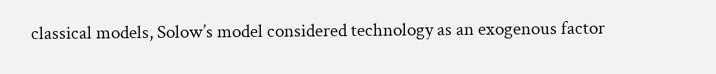classical models, Solow’s model considered technology as an exogenous factor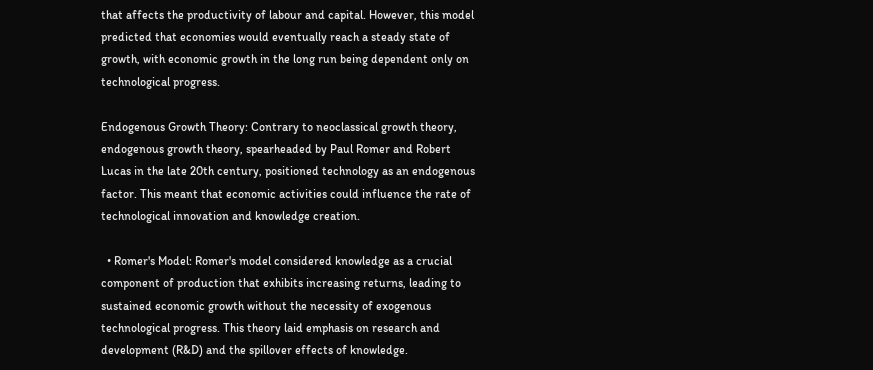that affects the productivity of labour and capital. However, this model predicted that economies would eventually reach a steady state of growth, with economic growth in the long run being dependent only on technological progress.

Endogenous Growth Theory: Contrary to neoclassical growth theory, endogenous growth theory, spearheaded by Paul Romer and Robert Lucas in the late 20th century, positioned technology as an endogenous factor. This meant that economic activities could influence the rate of technological innovation and knowledge creation.

  • Romer's Model: Romer's model considered knowledge as a crucial component of production that exhibits increasing returns, leading to sustained economic growth without the necessity of exogenous technological progress. This theory laid emphasis on research and development (R&D) and the spillover effects of knowledge.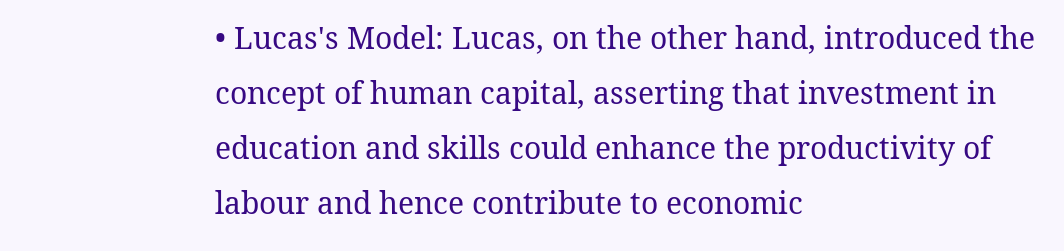• Lucas's Model: Lucas, on the other hand, introduced the concept of human capital, asserting that investment in education and skills could enhance the productivity of labour and hence contribute to economic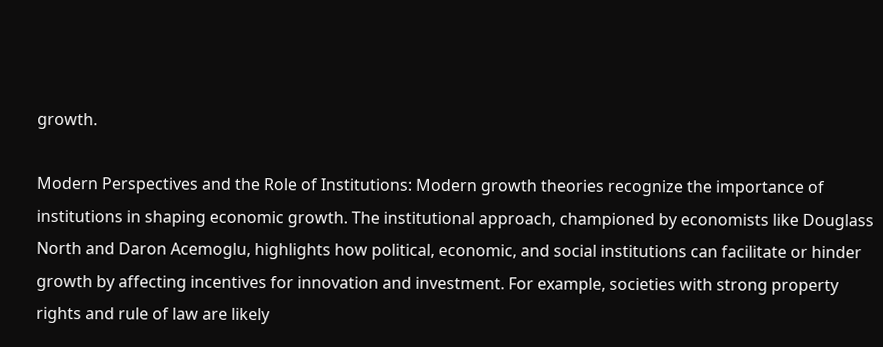growth.

Modern Perspectives and the Role of Institutions: Modern growth theories recognize the importance of institutions in shaping economic growth. The institutional approach, championed by economists like Douglass North and Daron Acemoglu, highlights how political, economic, and social institutions can facilitate or hinder growth by affecting incentives for innovation and investment. For example, societies with strong property rights and rule of law are likely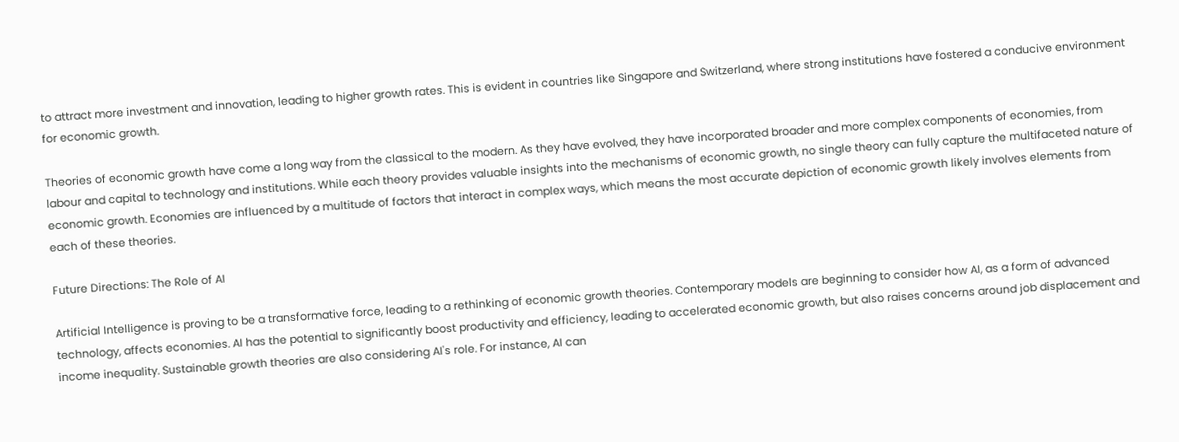to attract more investment and innovation, leading to higher growth rates. This is evident in countries like Singapore and Switzerland, where strong institutions have fostered a conducive environment for economic growth.

Theories of economic growth have come a long way from the classical to the modern. As they have evolved, they have incorporated broader and more complex components of economies, from labour and capital to technology and institutions. While each theory provides valuable insights into the mechanisms of economic growth, no single theory can fully capture the multifaceted nature of economic growth. Economies are influenced by a multitude of factors that interact in complex ways, which means the most accurate depiction of economic growth likely involves elements from each of these theories.

Future Directions: The Role of AI

Artificial Intelligence is proving to be a transformative force, leading to a rethinking of economic growth theories. Contemporary models are beginning to consider how AI, as a form of advanced technology, affects economies. AI has the potential to significantly boost productivity and efficiency, leading to accelerated economic growth, but also raises concerns around job displacement and income inequality. Sustainable growth theories are also considering AI's role. For instance, AI can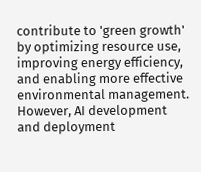contribute to 'green growth' by optimizing resource use, improving energy efficiency, and enabling more effective environmental management. However, AI development and deployment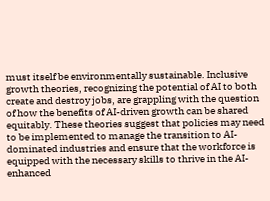must itself be environmentally sustainable. Inclusive growth theories, recognizing the potential of AI to both create and destroy jobs, are grappling with the question of how the benefits of AI-driven growth can be shared equitably. These theories suggest that policies may need to be implemented to manage the transition to AI-dominated industries and ensure that the workforce is equipped with the necessary skills to thrive in the AI-enhanced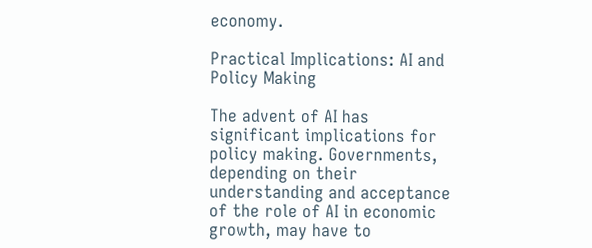economy.

Practical Implications: AI and Policy Making

The advent of AI has significant implications for policy making. Governments, depending on their understanding and acceptance of the role of AI in economic growth, may have to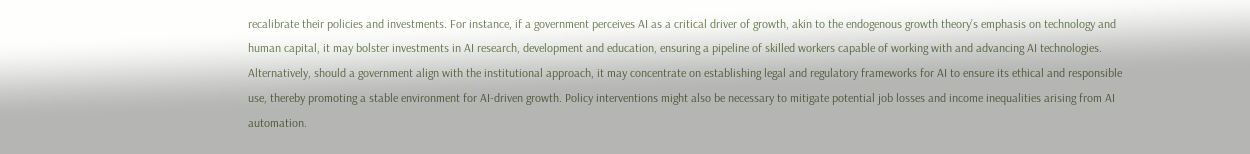recalibrate their policies and investments. For instance, if a government perceives AI as a critical driver of growth, akin to the endogenous growth theory’s emphasis on technology and human capital, it may bolster investments in AI research, development and education, ensuring a pipeline of skilled workers capable of working with and advancing AI technologies. Alternatively, should a government align with the institutional approach, it may concentrate on establishing legal and regulatory frameworks for AI to ensure its ethical and responsible use, thereby promoting a stable environment for AI-driven growth. Policy interventions might also be necessary to mitigate potential job losses and income inequalities arising from AI automation.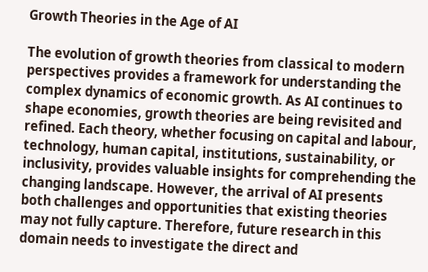Growth Theories in the Age of AI

The evolution of growth theories from classical to modern perspectives provides a framework for understanding the complex dynamics of economic growth. As AI continues to shape economies, growth theories are being revisited and refined. Each theory, whether focusing on capital and labour, technology, human capital, institutions, sustainability, or inclusivity, provides valuable insights for comprehending the changing landscape. However, the arrival of AI presents both challenges and opportunities that existing theories may not fully capture. Therefore, future research in this domain needs to investigate the direct and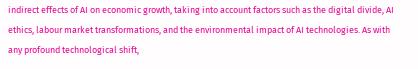indirect effects of AI on economic growth, taking into account factors such as the digital divide, AI ethics, labour market transformations, and the environmental impact of AI technologies. As with any profound technological shift,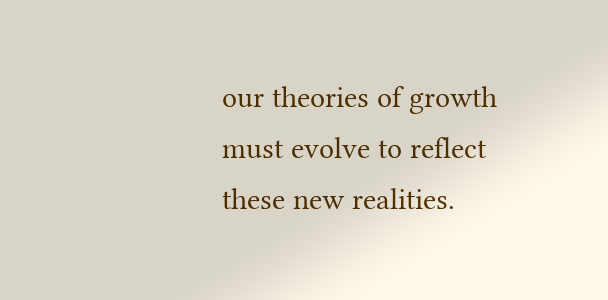our theories of growth must evolve to reflect these new realities.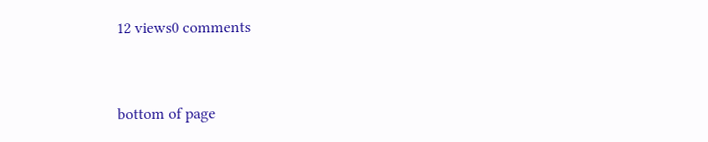12 views0 comments


bottom of page